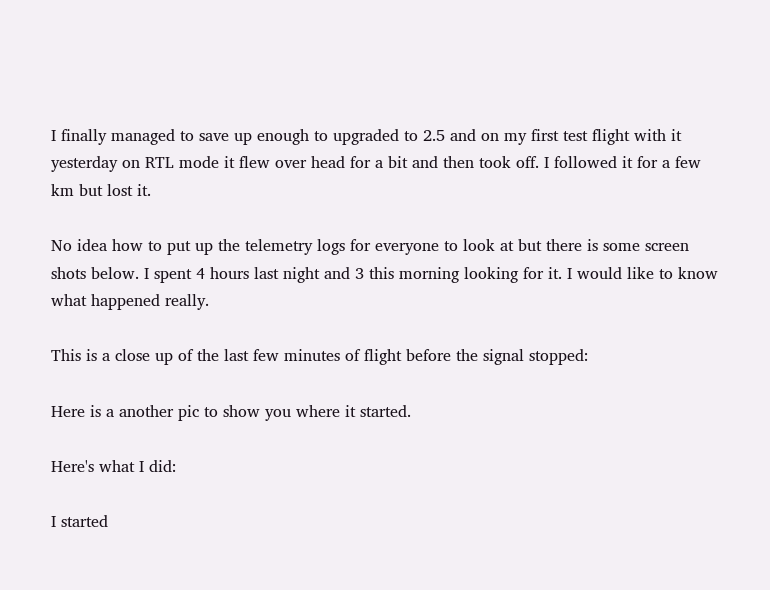I finally managed to save up enough to upgraded to 2.5 and on my first test flight with it yesterday on RTL mode it flew over head for a bit and then took off. I followed it for a few km but lost it.

No idea how to put up the telemetry logs for everyone to look at but there is some screen shots below. I spent 4 hours last night and 3 this morning looking for it. I would like to know what happened really.

This is a close up of the last few minutes of flight before the signal stopped:

Here is a another pic to show you where it started.

Here's what I did:

I started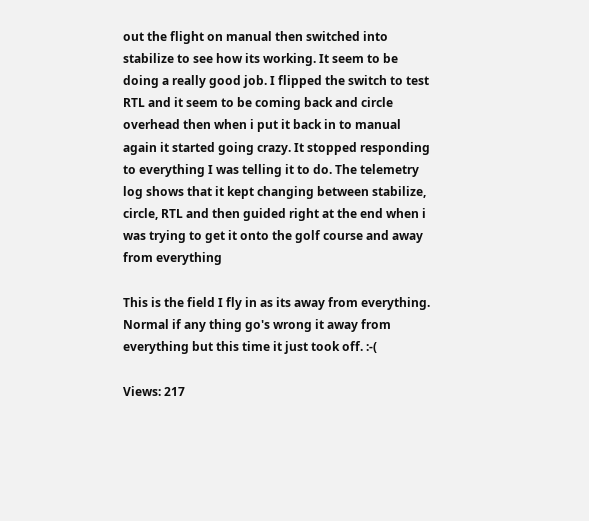out the flight on manual then switched into stabilize to see how its working. It seem to be doing a really good job. I flipped the switch to test RTL and it seem to be coming back and circle overhead then when i put it back in to manual again it started going crazy. It stopped responding to everything I was telling it to do. The telemetry log shows that it kept changing between stabilize, circle, RTL and then guided right at the end when i was trying to get it onto the golf course and away from everything

This is the field I fly in as its away from everything. Normal if any thing go's wrong it away from everything but this time it just took off. :-(

Views: 217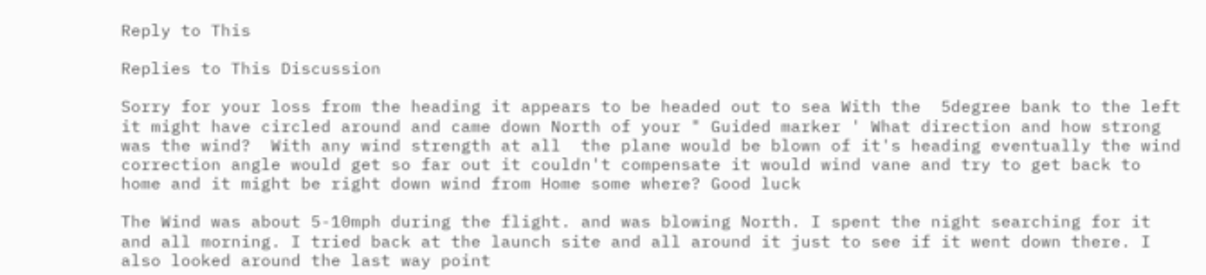Reply to This

Replies to This Discussion

Sorry for your loss from the heading it appears to be headed out to sea With the  5degree bank to the left it might have circled around and came down North of your " Guided marker ' What direction and how strong was the wind?  With any wind strength at all  the plane would be blown of it's heading eventually the wind correction angle would get so far out it couldn't compensate it would wind vane and try to get back to home and it might be right down wind from Home some where? Good luck

The Wind was about 5-10mph during the flight. and was blowing North. I spent the night searching for it and all morning. I tried back at the launch site and all around it just to see if it went down there. I also looked around the last way point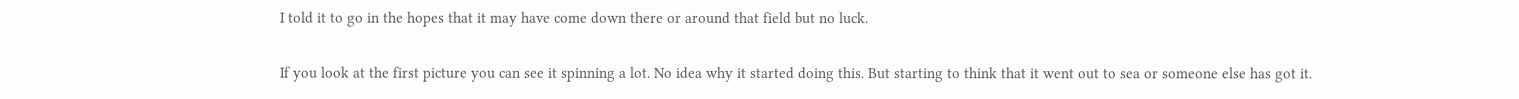I told it to go in the hopes that it may have come down there or around that field but no luck.

If you look at the first picture you can see it spinning a lot. No idea why it started doing this. But starting to think that it went out to sea or someone else has got it.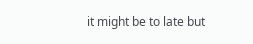it might be to late but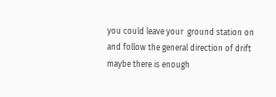you could leave your  ground station on and follow the general direction of drift maybe there is enough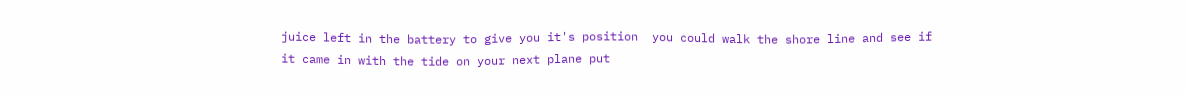juice left in the battery to give you it's position  you could walk the shore line and see if it came in with the tide on your next plane put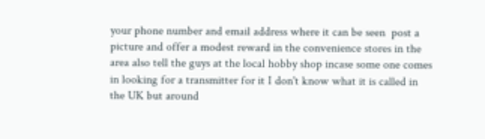your phone number and email address where it can be seen  post a picture and offer a modest reward in the convenience stores in the area also tell the guys at the local hobby shop incase some one comes in looking for a transmitter for it I don't know what it is called in the UK but around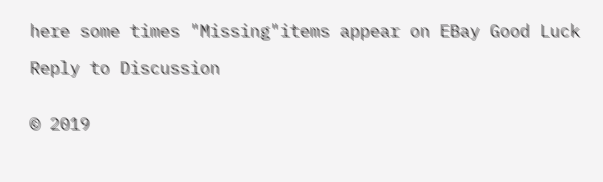here some times "Missing"items appear on EBay Good Luck

Reply to Discussion


© 2019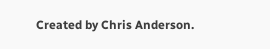Created by Chris Anderson.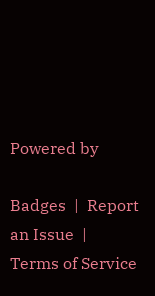Powered by

Badges  |  Report an Issue  |  Terms of Service